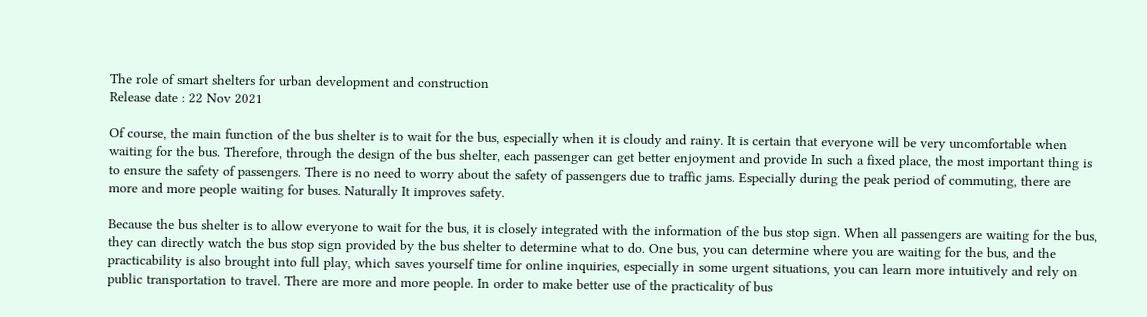The role of smart shelters for urban development and construction
Release date : 22 Nov 2021

Of course, the main function of the bus shelter is to wait for the bus, especially when it is cloudy and rainy. It is certain that everyone will be very uncomfortable when waiting for the bus. Therefore, through the design of the bus shelter, each passenger can get better enjoyment and provide In such a fixed place, the most important thing is to ensure the safety of passengers. There is no need to worry about the safety of passengers due to traffic jams. Especially during the peak period of commuting, there are more and more people waiting for buses. Naturally It improves safety.

Because the bus shelter is to allow everyone to wait for the bus, it is closely integrated with the information of the bus stop sign. When all passengers are waiting for the bus, they can directly watch the bus stop sign provided by the bus shelter to determine what to do. One bus, you can determine where you are waiting for the bus, and the practicability is also brought into full play, which saves yourself time for online inquiries, especially in some urgent situations, you can learn more intuitively and rely on public transportation to travel. There are more and more people. In order to make better use of the practicality of bus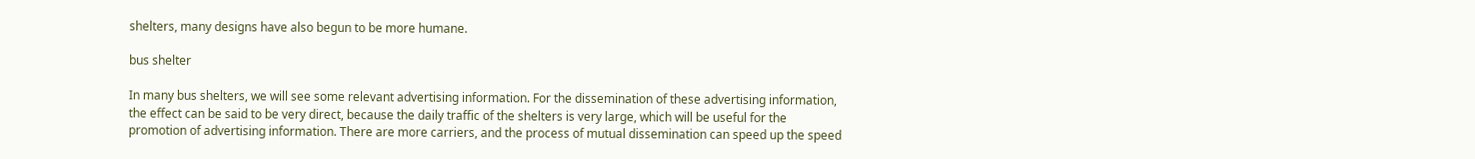shelters, many designs have also begun to be more humane.

bus shelter

In many bus shelters, we will see some relevant advertising information. For the dissemination of these advertising information, the effect can be said to be very direct, because the daily traffic of the shelters is very large, which will be useful for the promotion of advertising information. There are more carriers, and the process of mutual dissemination can speed up the speed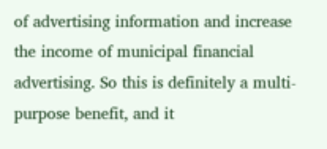of advertising information and increase the income of municipal financial advertising. So this is definitely a multi-purpose benefit, and it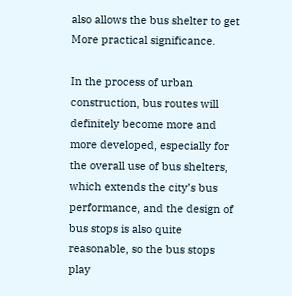also allows the bus shelter to get More practical significance.

In the process of urban construction, bus routes will definitely become more and more developed, especially for the overall use of bus shelters, which extends the city’s bus performance, and the design of bus stops is also quite reasonable, so the bus stops play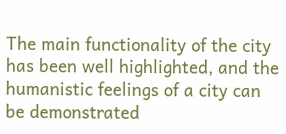The main functionality of the city has been well highlighted, and the humanistic feelings of a city can be demonstrated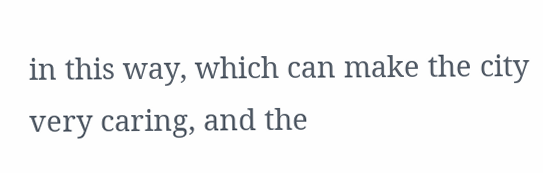in this way, which can make the city very caring, and the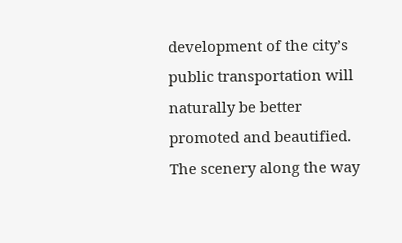development of the city’s public transportation will naturally be better promoted and beautified. The scenery along the way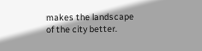makes the landscape of the city better.